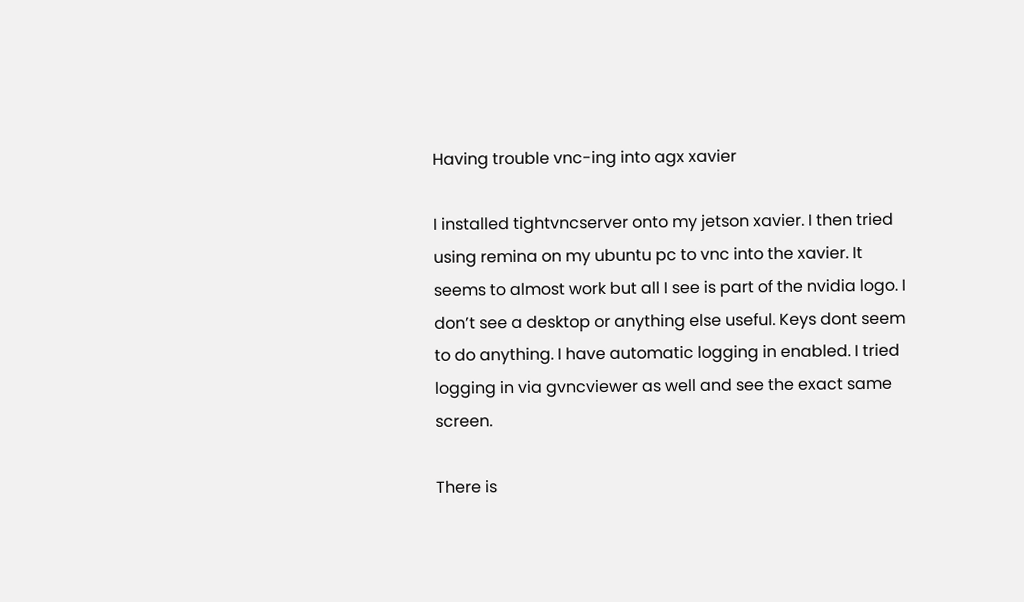Having trouble vnc-ing into agx xavier

I installed tightvncserver onto my jetson xavier. I then tried using remina on my ubuntu pc to vnc into the xavier. It seems to almost work but all I see is part of the nvidia logo. I don’t see a desktop or anything else useful. Keys dont seem to do anything. I have automatic logging in enabled. I tried logging in via gvncviewer as well and see the exact same screen.

There is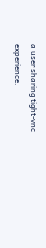a user sharing tight-vnc experience.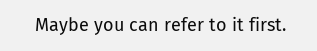Maybe you can refer to it first.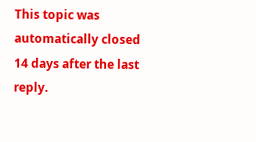This topic was automatically closed 14 days after the last reply.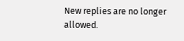New replies are no longer allowed.